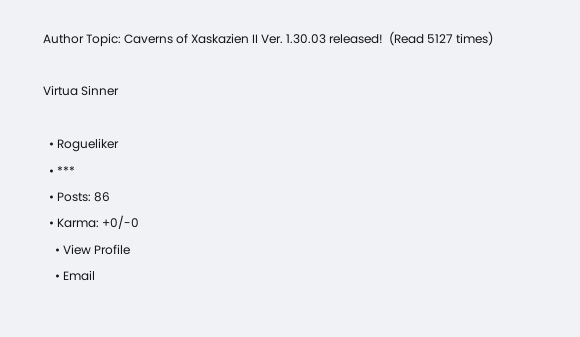Author Topic: Caverns of Xaskazien II Ver. 1.30.03 released!  (Read 5127 times)

Virtua Sinner

  • Rogueliker
  • ***
  • Posts: 86
  • Karma: +0/-0
    • View Profile
    • Email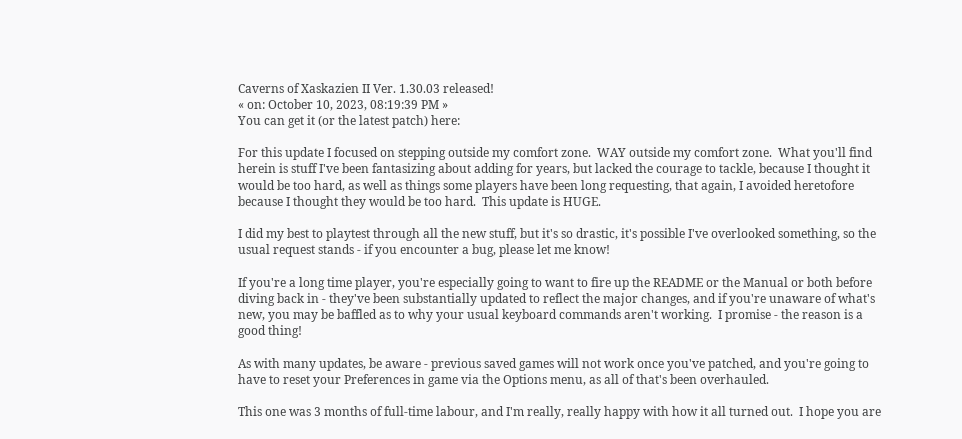Caverns of Xaskazien II Ver. 1.30.03 released!
« on: October 10, 2023, 08:19:39 PM »
You can get it (or the latest patch) here:

For this update I focused on stepping outside my comfort zone.  WAY outside my comfort zone.  What you'll find herein is stuff I've been fantasizing about adding for years, but lacked the courage to tackle, because I thought it would be too hard, as well as things some players have been long requesting, that again, I avoided heretofore because I thought they would be too hard.  This update is HUGE.

I did my best to playtest through all the new stuff, but it's so drastic, it's possible I've overlooked something, so the usual request stands - if you encounter a bug, please let me know!

If you're a long time player, you're especially going to want to fire up the README or the Manual or both before diving back in - they've been substantially updated to reflect the major changes, and if you're unaware of what's new, you may be baffled as to why your usual keyboard commands aren't working.  I promise - the reason is a good thing!

As with many updates, be aware - previous saved games will not work once you've patched, and you're going to have to reset your Preferences in game via the Options menu, as all of that's been overhauled.

This one was 3 months of full-time labour, and I'm really, really happy with how it all turned out.  I hope you are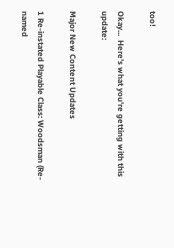too!

Okay...  Here's what you're getting with this update:

Major New Content Updates

1 Re-instated Playable Class: Woodsman (Re-named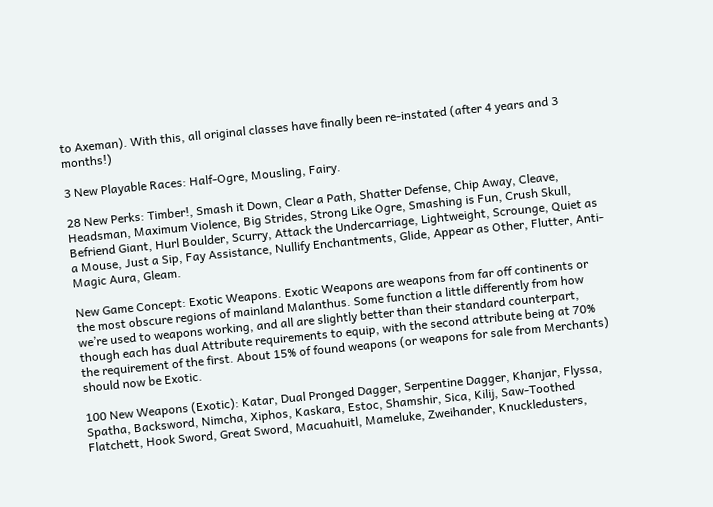to Axeman). With this, all original classes have finally been re-instated (after 4 years and 3 months!)

3 New Playable Races: Half-Ogre, Mousling, Fairy.

28 New Perks: Timber!, Smash it Down, Clear a Path, Shatter Defense, Chip Away, Cleave, Headsman, Maximum Violence, Big Strides, Strong Like Ogre, Smashing is Fun, Crush Skull, Befriend Giant, Hurl Boulder, Scurry, Attack the Undercarriage, Lightweight, Scrounge, Quiet as a Mouse, Just a Sip, Fay Assistance, Nullify Enchantments, Glide, Appear as Other, Flutter, Anti-Magic Aura, Gleam.

New Game Concept: Exotic Weapons. Exotic Weapons are weapons from far off continents or the most obscure regions of mainland Malanthus. Some function a little differently from how we’re used to weapons working, and all are slightly better than their standard counterpart, though each has dual Attribute requirements to equip, with the second attribute being at 70% the requirement of the first. About 15% of found weapons (or weapons for sale from Merchants) should now be Exotic.

100 New Weapons (Exotic): Katar, Dual Pronged Dagger, Serpentine Dagger, Khanjar, Flyssa, Spatha, Backsword, Nimcha, Xiphos, Kaskara, Estoc, Shamshir, Sica, Kilij, Saw-Toothed Flatchett, Hook Sword, Great Sword, Macuahuitl, Mameluke, Zweihander, Knuckledusters,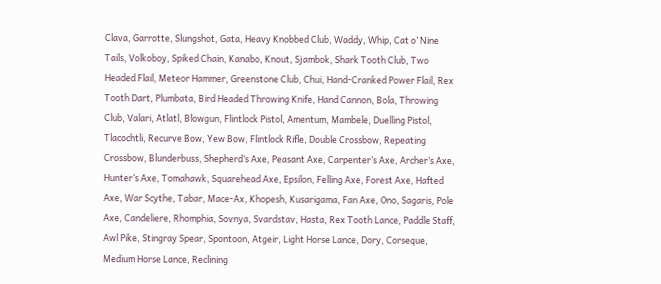Clava, Garrotte, Slungshot, Gata, Heavy Knobbed Club, Waddy, Whip, Cat o’ Nine Tails, Volkoboy, Spiked Chain, Kanabo, Knout, Sjambok, Shark Tooth Club, Two Headed Flail, Meteor Hammer, Greenstone Club, Chui, Hand-Cranked Power Flail, Rex Tooth Dart, Plumbata, Bird Headed Throwing Knife, Hand Cannon, Bola, Throwing Club, Valari, Atlatl, Blowgun, Flintlock Pistol, Amentum, Mambele, Duelling Pistol, Tlacochtli, Recurve Bow, Yew Bow, Flintlock Rifle, Double Crossbow, Repeating Crossbow, Blunderbuss, Shepherd’s Axe, Peasant Axe, Carpenter’s Axe, Archer’s Axe, Hunter’s Axe, Tomahawk, Squarehead Axe, Epsilon, Felling Axe, Forest Axe, Hafted Axe, War Scythe, Tabar, Mace-Ax, Khopesh, Kusarigama, Fan Axe, Ono, Sagaris, Pole Axe, Candeliere, Rhomphia, Sovnya, Svardstav, Hasta, Rex Tooth Lance, Paddle Staff, Awl Pike, Stingray Spear, Spontoon, Atgeir, Light Horse Lance, Dory, Corseque, Medium Horse Lance, Reclining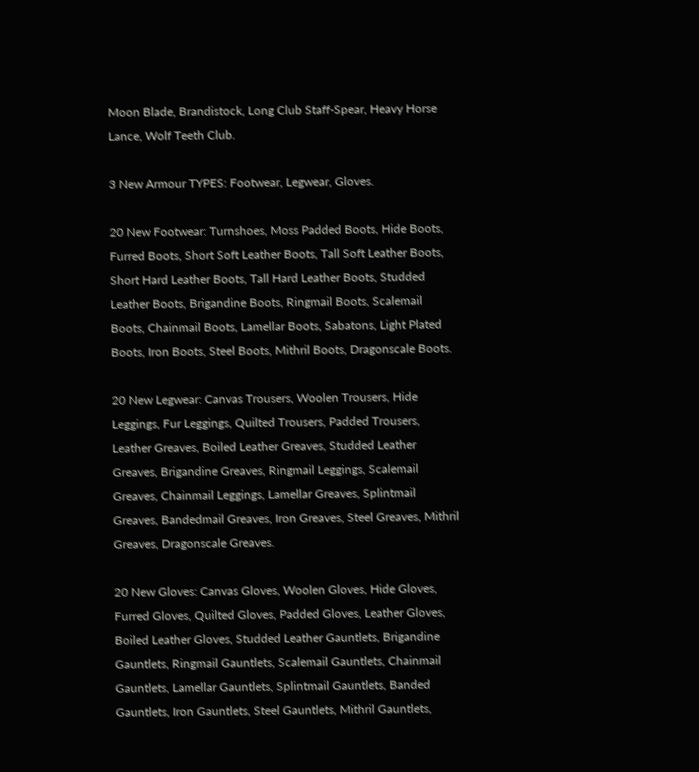Moon Blade, Brandistock, Long Club Staff-Spear, Heavy Horse Lance, Wolf Teeth Club.

3 New Armour TYPES: Footwear, Legwear, Gloves.

20 New Footwear: Turnshoes, Moss Padded Boots, Hide Boots, Furred Boots, Short Soft Leather Boots, Tall Soft Leather Boots, Short Hard Leather Boots, Tall Hard Leather Boots, Studded Leather Boots, Brigandine Boots, Ringmail Boots, Scalemail Boots, Chainmail Boots, Lamellar Boots, Sabatons, Light Plated Boots, Iron Boots, Steel Boots, Mithril Boots, Dragonscale Boots.

20 New Legwear: Canvas Trousers, Woolen Trousers, Hide Leggings, Fur Leggings, Quilted Trousers, Padded Trousers, Leather Greaves, Boiled Leather Greaves, Studded Leather Greaves, Brigandine Greaves, Ringmail Leggings, Scalemail Greaves, Chainmail Leggings, Lamellar Greaves, Splintmail Greaves, Bandedmail Greaves, Iron Greaves, Steel Greaves, Mithril Greaves, Dragonscale Greaves.

20 New Gloves: Canvas Gloves, Woolen Gloves, Hide Gloves, Furred Gloves, Quilted Gloves, Padded Gloves, Leather Gloves, Boiled Leather Gloves, Studded Leather Gauntlets, Brigandine Gauntlets, Ringmail Gauntlets, Scalemail Gauntlets, Chainmail Gauntlets, Lamellar Gauntlets, Splintmail Gauntlets, Banded Gauntlets, Iron Gauntlets, Steel Gauntlets, Mithril Gauntlets,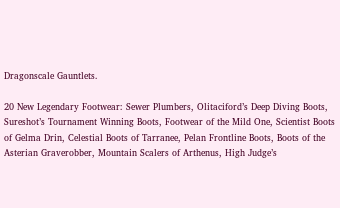Dragonscale Gauntlets.

20 New Legendary Footwear: Sewer Plumbers, Olitaciford’s Deep Diving Boots, Sureshot’s Tournament Winning Boots, Footwear of the Mild One, Scientist Boots of Gelma Drin, Celestial Boots of Tarranee, Pelan Frontline Boots, Boots of the Asterian Graverobber, Mountain Scalers of Arthenus, High Judge’s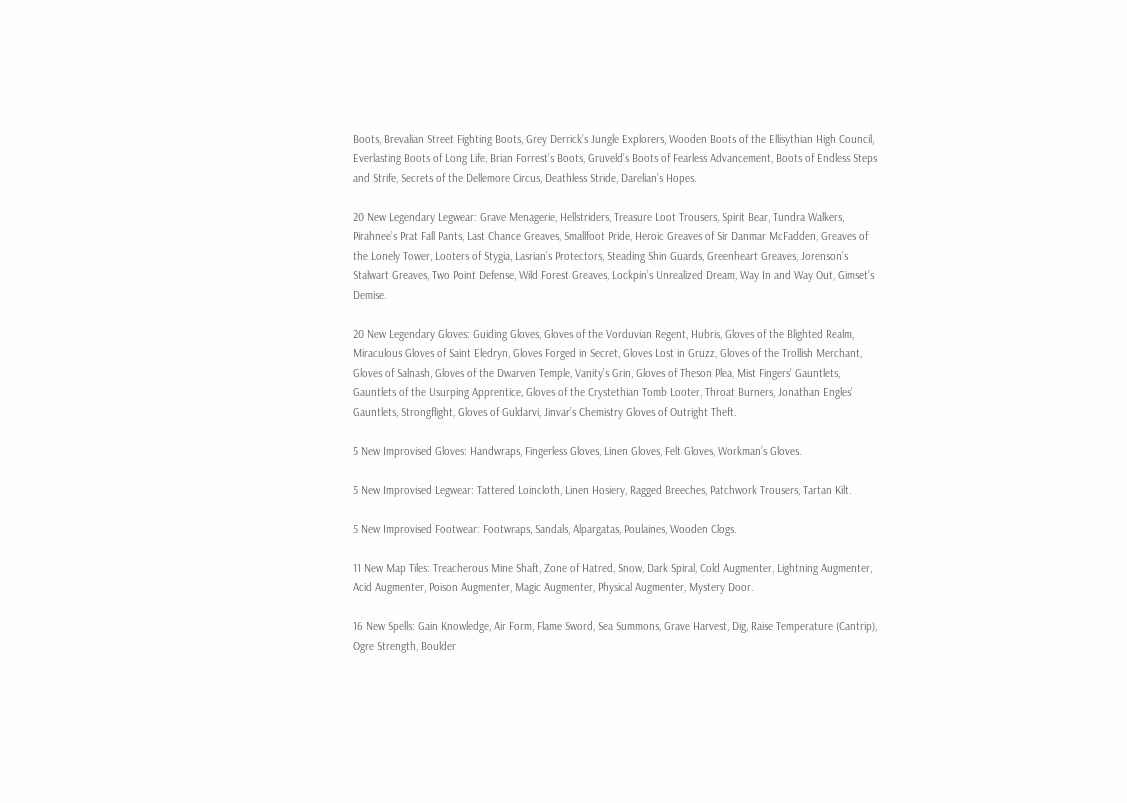Boots, Brevalian Street Fighting Boots, Grey Derrick’s Jungle Explorers, Wooden Boots of the Ellisythian High Council, Everlasting Boots of Long Life, Brian Forrest’s Boots, Gruveld’s Boots of Fearless Advancement, Boots of Endless Steps and Strife, Secrets of the Dellemore Circus, Deathless Stride, Darelian’s Hopes.

20 New Legendary Legwear: Grave Menagerie, Hellstriders, Treasure Loot Trousers, Spirit Bear, Tundra Walkers, Pirahnee’s Prat Fall Pants, Last Chance Greaves, Smallfoot Pride, Heroic Greaves of Sir Danmar McFadden, Greaves of the Lonely Tower, Looters of Stygia, Lasrian’s Protectors, Steading Shin Guards, Greenheart Greaves, Jorenson’s Stalwart Greaves, Two Point Defense, Wild Forest Greaves, Lockpin’s Unrealized Dream, Way In and Way Out, Gimset’s Demise.

20 New Legendary Gloves: Guiding Gloves, Gloves of the Vorduvian Regent, Hubris, Gloves of the Blighted Realm, Miraculous Gloves of Saint Eledryn, Gloves Forged in Secret, Gloves Lost in Gruzz, Gloves of the Trollish Merchant, Gloves of Salnash, Gloves of the Dwarven Temple, Vanity’s Grin, Gloves of Theson Plea, Mist Fingers’ Gauntlets, Gauntlets of the Usurping Apprentice, Gloves of the Crystethian Tomb Looter, Throat Burners, Jonathan Engles’ Gauntlets, Strongflight, Gloves of Guldarvi, Jinvar’s Chemistry Gloves of Outright Theft.

5 New Improvised Gloves: Handwraps, Fingerless Gloves, Linen Gloves, Felt Gloves, Workman’s Gloves.

5 New Improvised Legwear: Tattered Loincloth, Linen Hosiery, Ragged Breeches, Patchwork Trousers, Tartan Kilt.

5 New Improvised Footwear: Footwraps, Sandals, Alpargatas, Poulaines, Wooden Clogs.

11 New Map Tiles: Treacherous Mine Shaft, Zone of Hatred, Snow, Dark Spiral, Cold Augmenter, Lightning Augmenter, Acid Augmenter, Poison Augmenter, Magic Augmenter, Physical Augmenter, Mystery Door.

16 New Spells: Gain Knowledge, Air Form, Flame Sword, Sea Summons, Grave Harvest, Dig, Raise Temperature (Cantrip), Ogre Strength, Boulder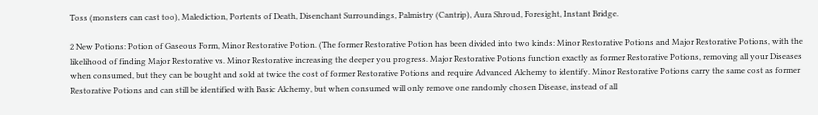Toss (monsters can cast too), Malediction, Portents of Death, Disenchant Surroundings, Palmistry (Cantrip), Aura Shroud, Foresight, Instant Bridge.

2 New Potions: Potion of Gaseous Form, Minor Restorative Potion. (The former Restorative Potion has been divided into two kinds: Minor Restorative Potions and Major Restorative Potions, with the likelihood of finding Major Restorative vs. Minor Restorative increasing the deeper you progress. Major Restorative Potions function exactly as former Restorative Potions, removing all your Diseases when consumed, but they can be bought and sold at twice the cost of former Restorative Potions and require Advanced Alchemy to identify. Minor Restorative Potions carry the same cost as former Restorative Potions and can still be identified with Basic Alchemy, but when consumed will only remove one randomly chosen Disease, instead of all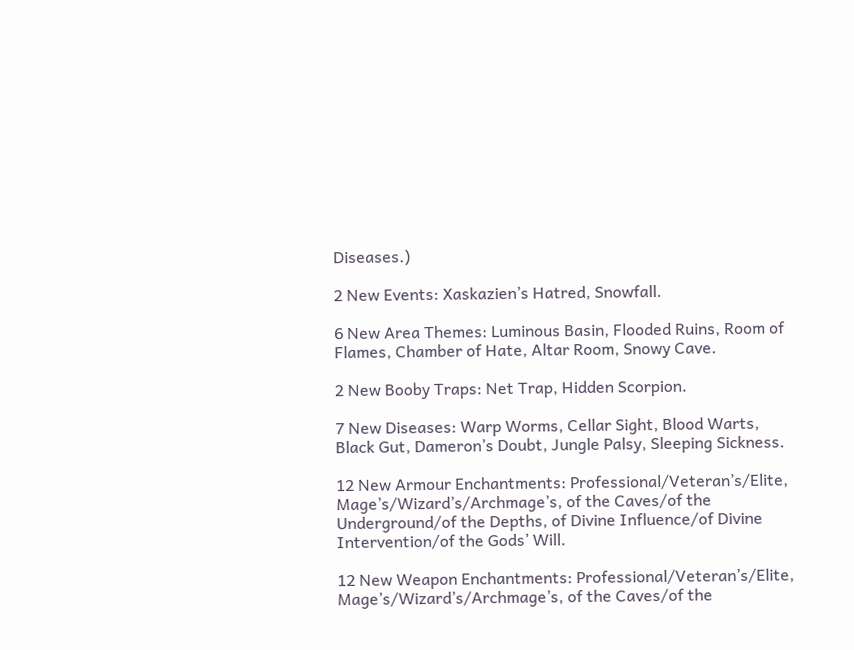Diseases.)

2 New Events: Xaskazien’s Hatred, Snowfall.

6 New Area Themes: Luminous Basin, Flooded Ruins, Room of Flames, Chamber of Hate, Altar Room, Snowy Cave.

2 New Booby Traps: Net Trap, Hidden Scorpion.

7 New Diseases: Warp Worms, Cellar Sight, Blood Warts, Black Gut, Dameron’s Doubt, Jungle Palsy, Sleeping Sickness.

12 New Armour Enchantments: Professional/Veteran’s/Elite, Mage’s/Wizard’s/Archmage’s, of the Caves/of the Underground/of the Depths, of Divine Influence/of Divine Intervention/of the Gods’ Will.

12 New Weapon Enchantments: Professional/Veteran’s/Elite, Mage’s/Wizard’s/Archmage’s, of the Caves/of the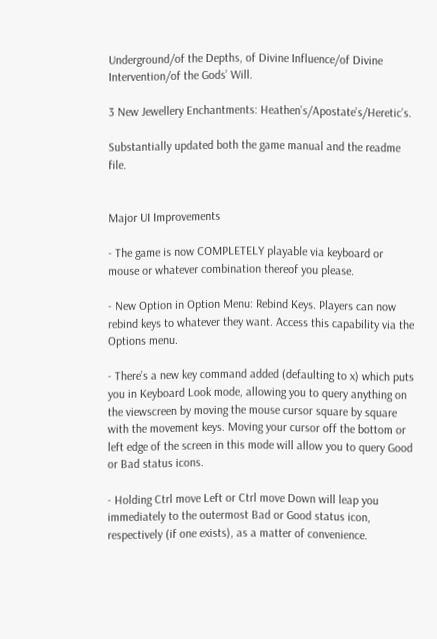Underground/of the Depths, of Divine Influence/of Divine Intervention/of the Gods’ Will.

3 New Jewellery Enchantments: Heathen’s/Apostate’s/Heretic’s.

Substantially updated both the game manual and the readme file.


Major UI Improvements

- The game is now COMPLETELY playable via keyboard or mouse or whatever combination thereof you please.

- New Option in Option Menu: Rebind Keys. Players can now rebind keys to whatever they want. Access this capability via the Options menu.

- There’s a new key command added (defaulting to x) which puts you in Keyboard Look mode, allowing you to query anything on the viewscreen by moving the mouse cursor square by square with the movement keys. Moving your cursor off the bottom or left edge of the screen in this mode will allow you to query Good or Bad status icons.

- Holding Ctrl move Left or Ctrl move Down will leap you immediately to the outermost Bad or Good status icon, respectively (if one exists), as a matter of convenience.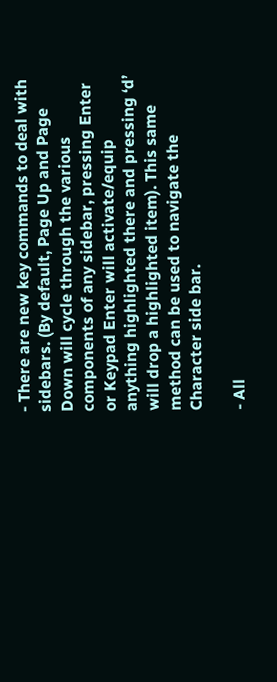- There are new key commands to deal with sidebars. (By default, Page Up and Page Down will cycle through the various components of any sidebar, pressing Enter or Keypad Enter will activate/equip anything highlighted there and pressing ‘d’ will drop a highlighted item). This same method can be used to navigate the Character side bar.

- All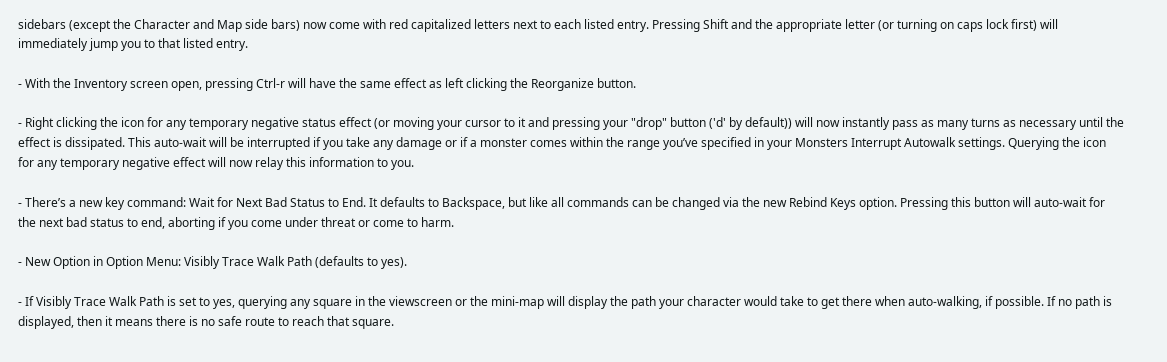sidebars (except the Character and Map side bars) now come with red capitalized letters next to each listed entry. Pressing Shift and the appropriate letter (or turning on caps lock first) will immediately jump you to that listed entry.

- With the Inventory screen open, pressing Ctrl-r will have the same effect as left clicking the Reorganize button.

- Right clicking the icon for any temporary negative status effect (or moving your cursor to it and pressing your "drop" button ('d' by default)) will now instantly pass as many turns as necessary until the effect is dissipated. This auto-wait will be interrupted if you take any damage or if a monster comes within the range you’ve specified in your Monsters Interrupt Autowalk settings. Querying the icon for any temporary negative effect will now relay this information to you.

- There’s a new key command: Wait for Next Bad Status to End. It defaults to Backspace, but like all commands can be changed via the new Rebind Keys option. Pressing this button will auto-wait for the next bad status to end, aborting if you come under threat or come to harm.

- New Option in Option Menu: Visibly Trace Walk Path (defaults to yes).

- If Visibly Trace Walk Path is set to yes, querying any square in the viewscreen or the mini-map will display the path your character would take to get there when auto-walking, if possible. If no path is displayed, then it means there is no safe route to reach that square.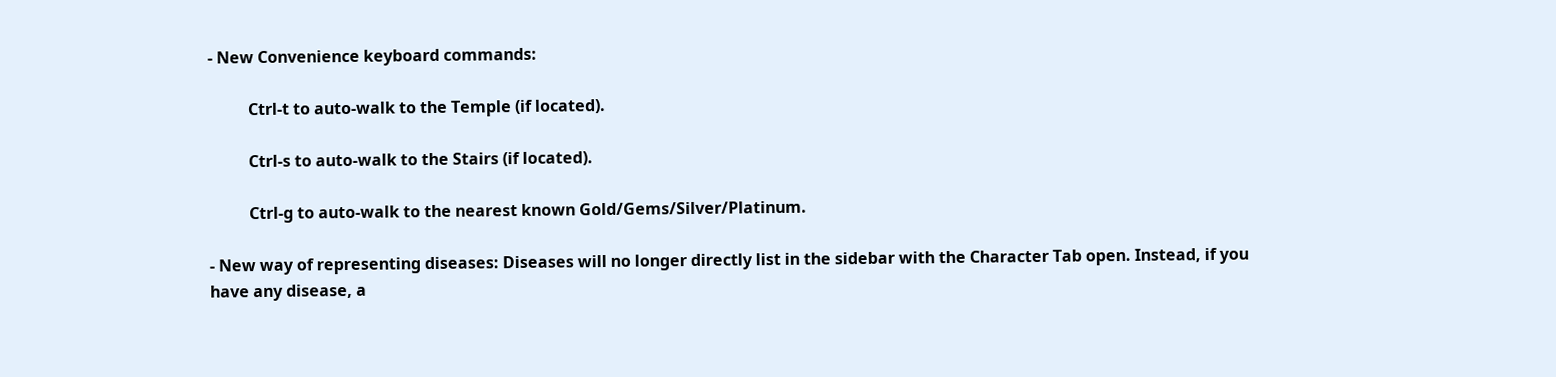- New Convenience keyboard commands:

          Ctrl-t to auto-walk to the Temple (if located).

          Ctrl-s to auto-walk to the Stairs (if located).

          Ctrl-g to auto-walk to the nearest known Gold/Gems/Silver/Platinum.

- New way of representing diseases: Diseases will no longer directly list in the sidebar with the Character Tab open. Instead, if you have any disease, a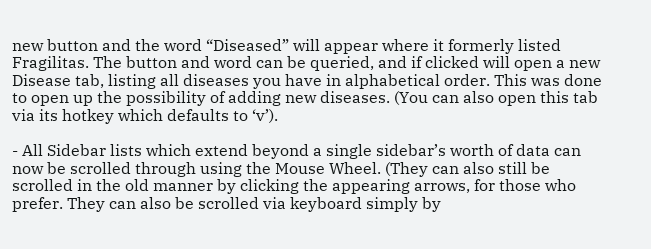new button and the word “Diseased” will appear where it formerly listed Fragilitas. The button and word can be queried, and if clicked will open a new Disease tab, listing all diseases you have in alphabetical order. This was done to open up the possibility of adding new diseases. (You can also open this tab via its hotkey which defaults to ‘v’).

- All Sidebar lists which extend beyond a single sidebar’s worth of data can now be scrolled through using the Mouse Wheel. (They can also still be scrolled in the old manner by clicking the appearing arrows, for those who prefer. They can also be scrolled via keyboard simply by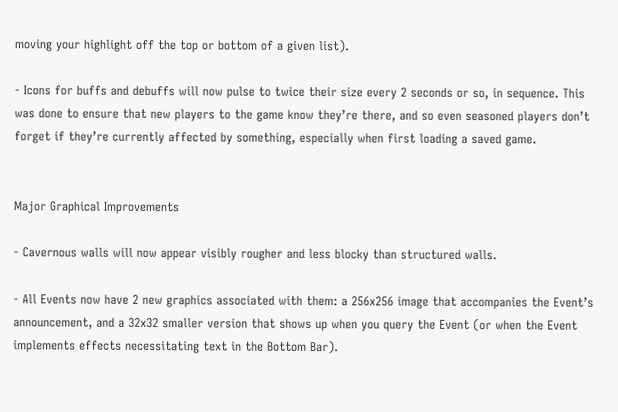moving your highlight off the top or bottom of a given list).

- Icons for buffs and debuffs will now pulse to twice their size every 2 seconds or so, in sequence. This was done to ensure that new players to the game know they’re there, and so even seasoned players don’t forget if they’re currently affected by something, especially when first loading a saved game.


Major Graphical Improvements

- Cavernous walls will now appear visibly rougher and less blocky than structured walls.

- All Events now have 2 new graphics associated with them: a 256x256 image that accompanies the Event’s announcement, and a 32x32 smaller version that shows up when you query the Event (or when the Event implements effects necessitating text in the Bottom Bar).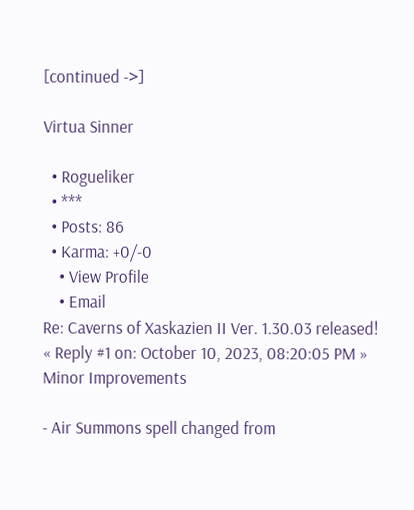[continued ->]

Virtua Sinner

  • Rogueliker
  • ***
  • Posts: 86
  • Karma: +0/-0
    • View Profile
    • Email
Re: Caverns of Xaskazien II Ver. 1.30.03 released!
« Reply #1 on: October 10, 2023, 08:20:05 PM »
Minor Improvements

- Air Summons spell changed from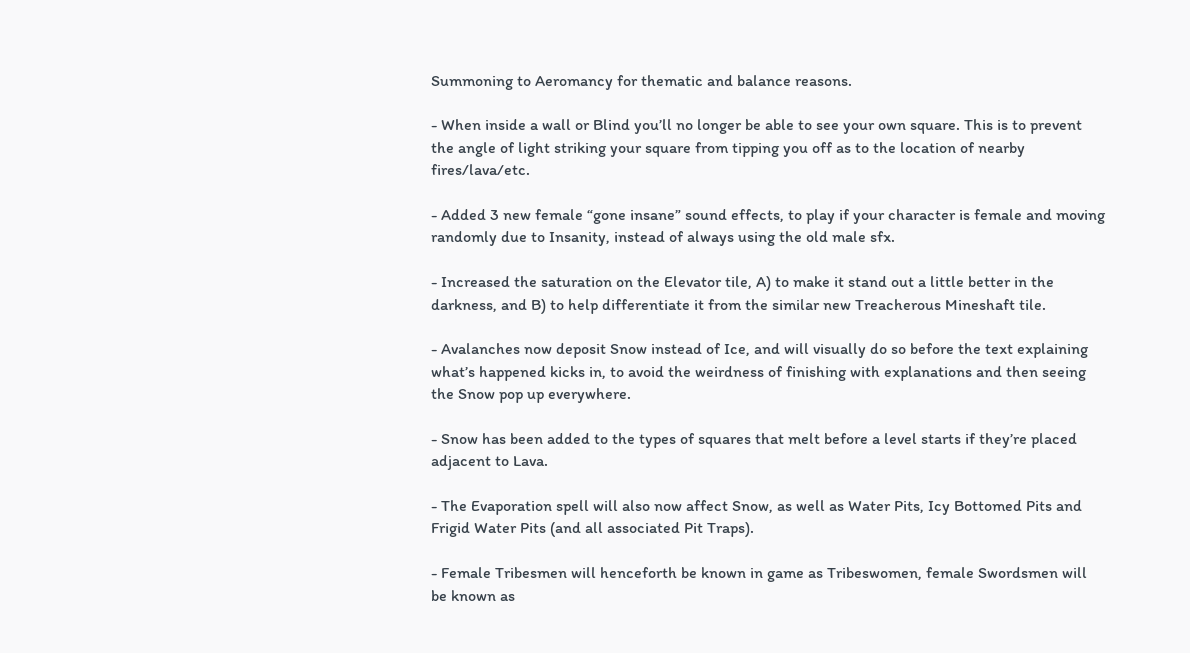Summoning to Aeromancy for thematic and balance reasons.

- When inside a wall or Blind you’ll no longer be able to see your own square. This is to prevent the angle of light striking your square from tipping you off as to the location of nearby fires/lava/etc.

- Added 3 new female “gone insane” sound effects, to play if your character is female and moving randomly due to Insanity, instead of always using the old male sfx.

- Increased the saturation on the Elevator tile, A) to make it stand out a little better in the darkness, and B) to help differentiate it from the similar new Treacherous Mineshaft tile.

- Avalanches now deposit Snow instead of Ice, and will visually do so before the text explaining what’s happened kicks in, to avoid the weirdness of finishing with explanations and then seeing the Snow pop up everywhere.

- Snow has been added to the types of squares that melt before a level starts if they’re placed adjacent to Lava.

- The Evaporation spell will also now affect Snow, as well as Water Pits, Icy Bottomed Pits and Frigid Water Pits (and all associated Pit Traps).

- Female Tribesmen will henceforth be known in game as Tribeswomen, female Swordsmen will be known as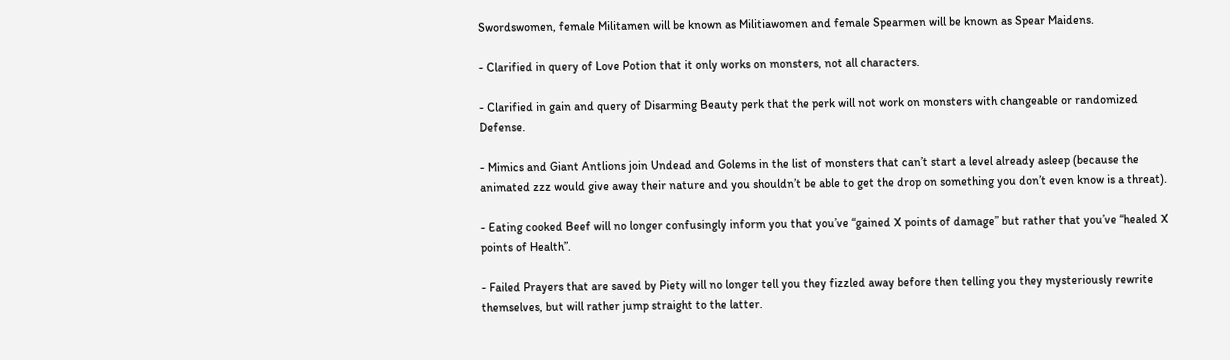Swordswomen, female Militamen will be known as Militiawomen and female Spearmen will be known as Spear Maidens.

- Clarified in query of Love Potion that it only works on monsters, not all characters.

- Clarified in gain and query of Disarming Beauty perk that the perk will not work on monsters with changeable or randomized Defense.

- Mimics and Giant Antlions join Undead and Golems in the list of monsters that can’t start a level already asleep (because the animated zzz would give away their nature and you shouldn’t be able to get the drop on something you don’t even know is a threat).

- Eating cooked Beef will no longer confusingly inform you that you’ve “gained X points of damage” but rather that you’ve “healed X points of Health”.

- Failed Prayers that are saved by Piety will no longer tell you they fizzled away before then telling you they mysteriously rewrite themselves, but will rather jump straight to the latter.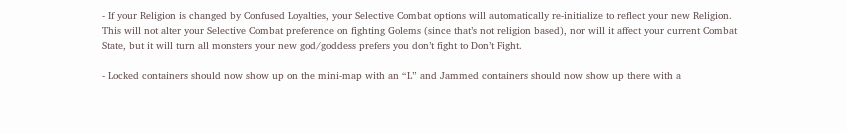- If your Religion is changed by Confused Loyalties, your Selective Combat options will automatically re-initialize to reflect your new Religion. This will not alter your Selective Combat preference on fighting Golems (since that’s not religion based), nor will it affect your current Combat State, but it will turn all monsters your new god/goddess prefers you don’t fight to Don’t Fight.

- Locked containers should now show up on the mini-map with an “L” and Jammed containers should now show up there with a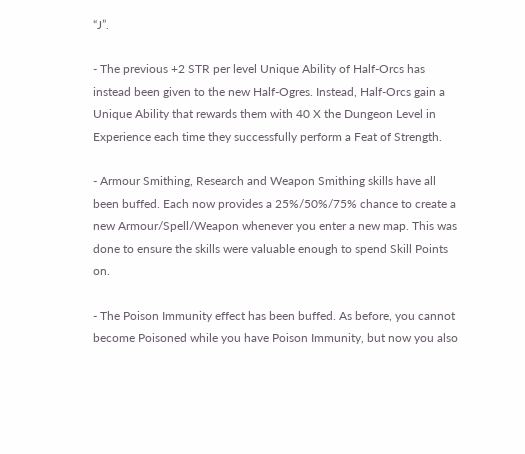“J”.

- The previous +2 STR per level Unique Ability of Half-Orcs has instead been given to the new Half-Ogres. Instead, Half-Orcs gain a Unique Ability that rewards them with 40 X the Dungeon Level in Experience each time they successfully perform a Feat of Strength.

- Armour Smithing, Research and Weapon Smithing skills have all been buffed. Each now provides a 25%/50%/75% chance to create a new Armour/Spell/Weapon whenever you enter a new map. This was done to ensure the skills were valuable enough to spend Skill Points on.

- The Poison Immunity effect has been buffed. As before, you cannot become Poisoned while you have Poison Immunity, but now you also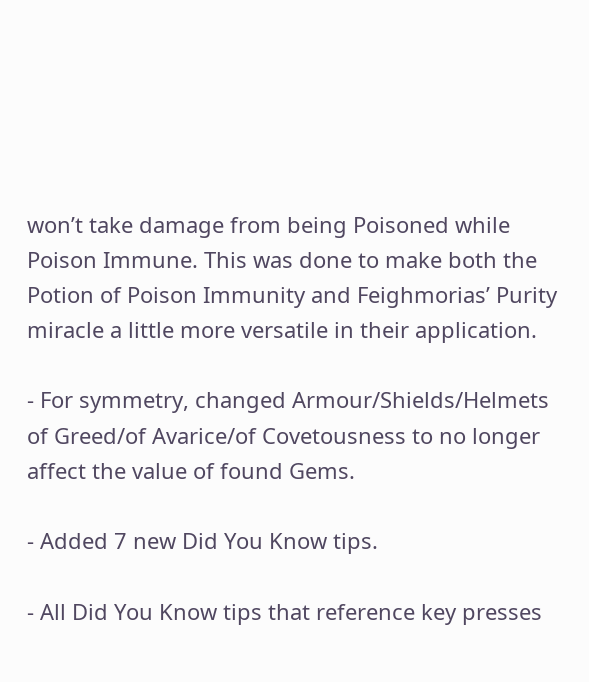won’t take damage from being Poisoned while Poison Immune. This was done to make both the Potion of Poison Immunity and Feighmorias’ Purity miracle a little more versatile in their application.

- For symmetry, changed Armour/Shields/Helmets of Greed/of Avarice/of Covetousness to no longer affect the value of found Gems.

- Added 7 new Did You Know tips.

- All Did You Know tips that reference key presses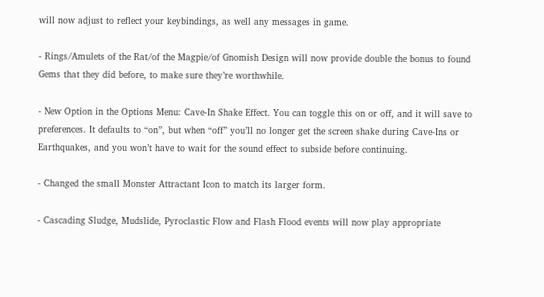will now adjust to reflect your keybindings, as well any messages in game.

- Rings/Amulets of the Rat/of the Magpie/of Gnomish Design will now provide double the bonus to found Gems that they did before, to make sure they’re worthwhile.

- New Option in the Options Menu: Cave-In Shake Effect. You can toggle this on or off, and it will save to preferences. It defaults to “on”, but when “off” you’ll no longer get the screen shake during Cave-Ins or Earthquakes, and you won’t have to wait for the sound effect to subside before continuing.

- Changed the small Monster Attractant Icon to match its larger form.

- Cascading Sludge, Mudslide, Pyroclastic Flow and Flash Flood events will now play appropriate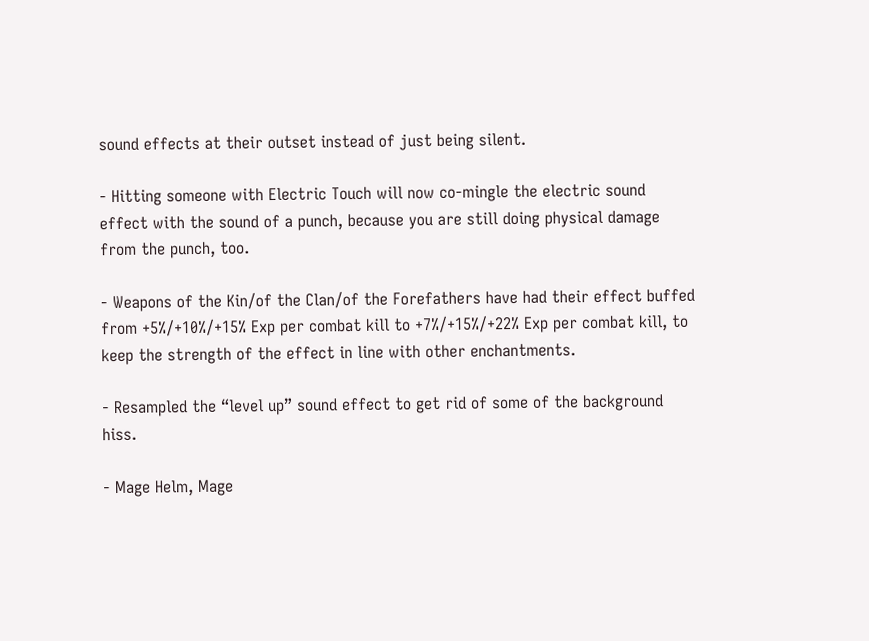sound effects at their outset instead of just being silent.

- Hitting someone with Electric Touch will now co-mingle the electric sound effect with the sound of a punch, because you are still doing physical damage from the punch, too.

- Weapons of the Kin/of the Clan/of the Forefathers have had their effect buffed from +5%/+10%/+15% Exp per combat kill to +7%/+15%/+22% Exp per combat kill, to keep the strength of the effect in line with other enchantments.

- Resampled the “level up” sound effect to get rid of some of the background hiss.

- Mage Helm, Mage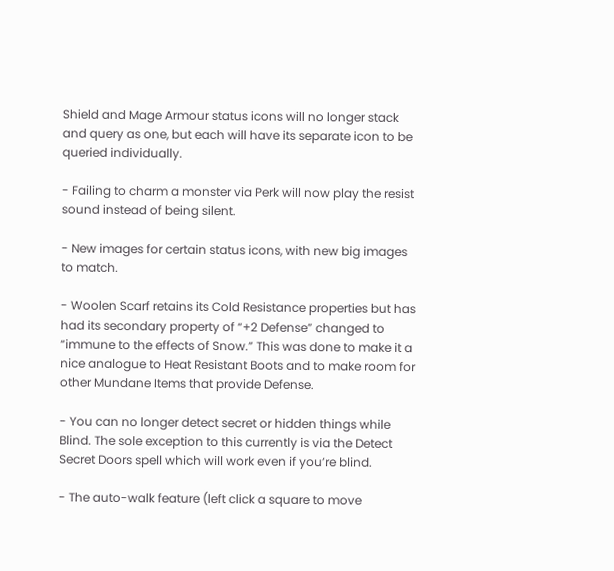Shield and Mage Armour status icons will no longer stack and query as one, but each will have its separate icon to be queried individually.

- Failing to charm a monster via Perk will now play the resist sound instead of being silent.

- New images for certain status icons, with new big images to match.

- Woolen Scarf retains its Cold Resistance properties but has had its secondary property of “+2 Defense” changed to “immune to the effects of Snow.” This was done to make it a nice analogue to Heat Resistant Boots and to make room for other Mundane Items that provide Defense.

- You can no longer detect secret or hidden things while Blind. The sole exception to this currently is via the Detect Secret Doors spell which will work even if you’re blind.

- The auto-walk feature (left click a square to move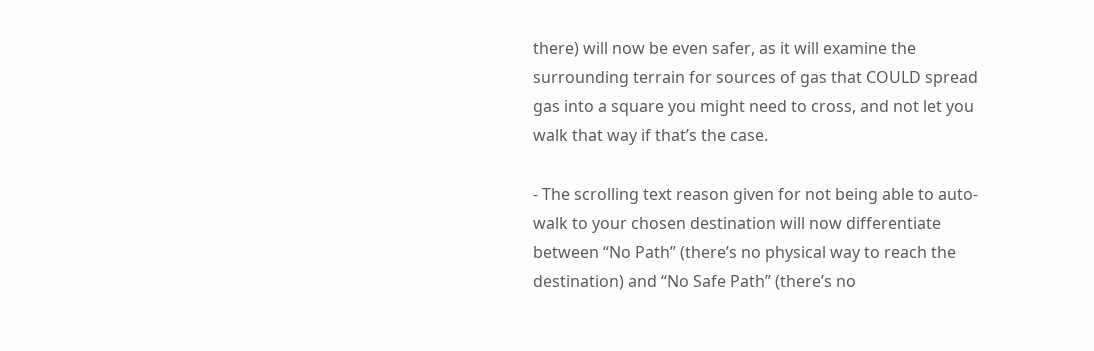there) will now be even safer, as it will examine the surrounding terrain for sources of gas that COULD spread gas into a square you might need to cross, and not let you walk that way if that’s the case.

- The scrolling text reason given for not being able to auto-walk to your chosen destination will now differentiate between “No Path” (there’s no physical way to reach the destination) and “No Safe Path” (there’s no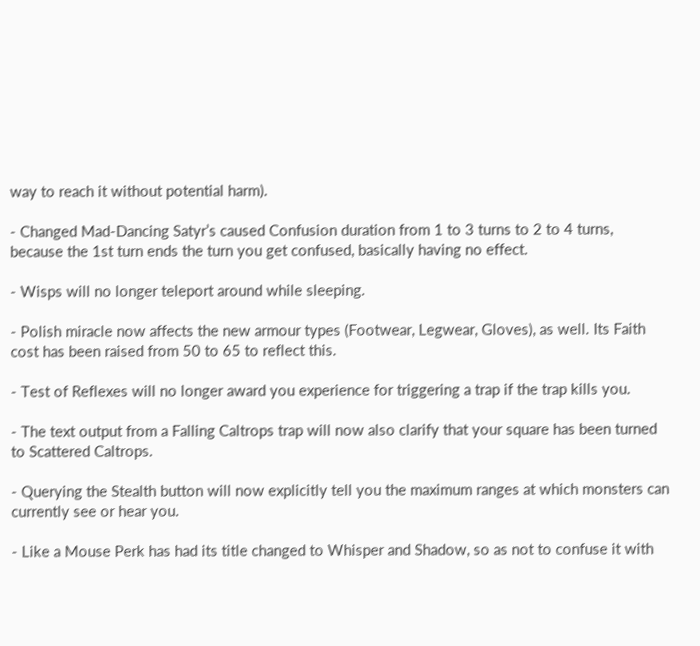way to reach it without potential harm).

- Changed Mad-Dancing Satyr’s caused Confusion duration from 1 to 3 turns to 2 to 4 turns, because the 1st turn ends the turn you get confused, basically having no effect.

- Wisps will no longer teleport around while sleeping.

- Polish miracle now affects the new armour types (Footwear, Legwear, Gloves), as well. Its Faith cost has been raised from 50 to 65 to reflect this.

- Test of Reflexes will no longer award you experience for triggering a trap if the trap kills you.

- The text output from a Falling Caltrops trap will now also clarify that your square has been turned to Scattered Caltrops.

- Querying the Stealth button will now explicitly tell you the maximum ranges at which monsters can currently see or hear you.

- Like a Mouse Perk has had its title changed to Whisper and Shadow, so as not to confuse it with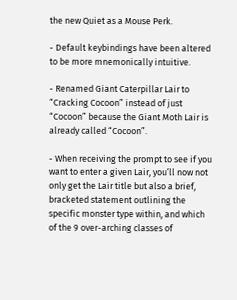the new Quiet as a Mouse Perk.

- Default keybindings have been altered to be more mnemonically intuitive.

- Renamed Giant Caterpillar Lair to “Cracking Cocoon” instead of just “Cocoon” because the Giant Moth Lair is already called “Cocoon”.

- When receiving the prompt to see if you want to enter a given Lair, you’ll now not only get the Lair title but also a brief, bracketed statement outlining the specific monster type within, and which of the 9 over-arching classes of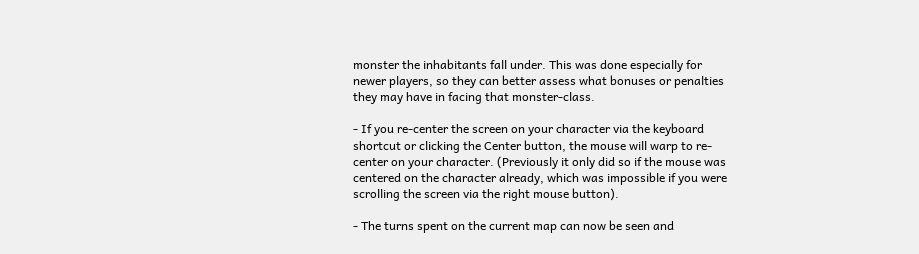monster the inhabitants fall under. This was done especially for newer players, so they can better assess what bonuses or penalties they may have in facing that monster-class.

- If you re-center the screen on your character via the keyboard shortcut or clicking the Center button, the mouse will warp to re-center on your character. (Previously it only did so if the mouse was centered on the character already, which was impossible if you were scrolling the screen via the right mouse button).

- The turns spent on the current map can now be seen and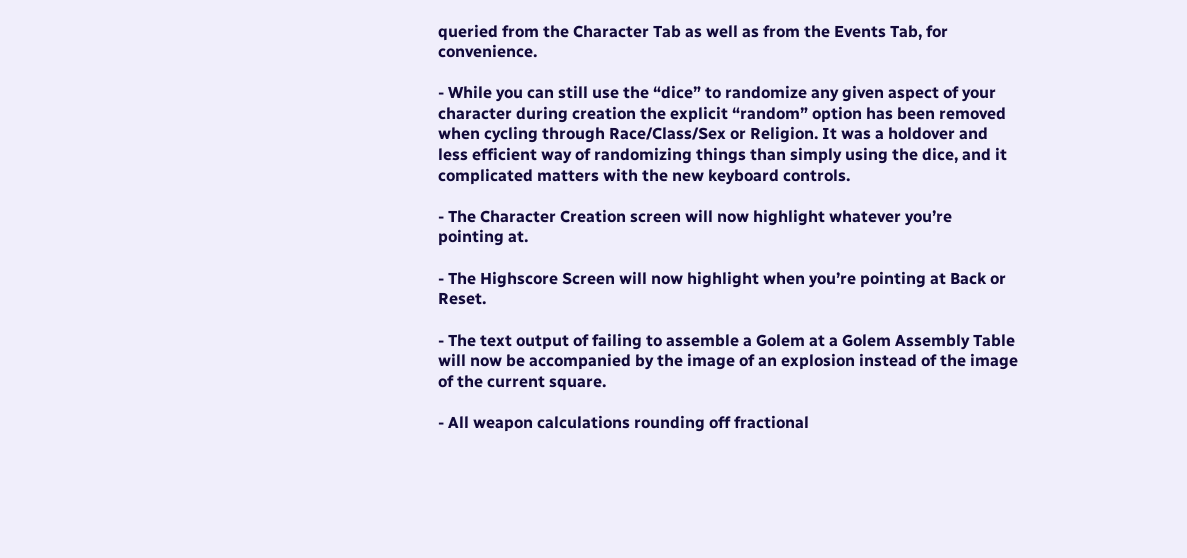queried from the Character Tab as well as from the Events Tab, for convenience.

- While you can still use the “dice” to randomize any given aspect of your character during creation the explicit “random” option has been removed when cycling through Race/Class/Sex or Religion. It was a holdover and less efficient way of randomizing things than simply using the dice, and it complicated matters with the new keyboard controls.

- The Character Creation screen will now highlight whatever you’re pointing at.

- The Highscore Screen will now highlight when you’re pointing at Back or Reset.

- The text output of failing to assemble a Golem at a Golem Assembly Table will now be accompanied by the image of an explosion instead of the image of the current square.

- All weapon calculations rounding off fractional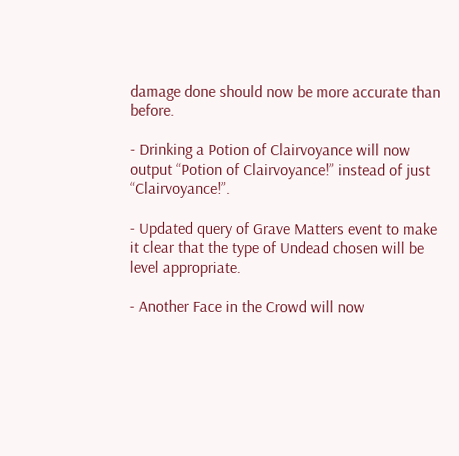damage done should now be more accurate than before.

- Drinking a Potion of Clairvoyance will now output “Potion of Clairvoyance!” instead of just “Clairvoyance!”.

- Updated query of Grave Matters event to make it clear that the type of Undead chosen will be level appropriate.

- Another Face in the Crowd will now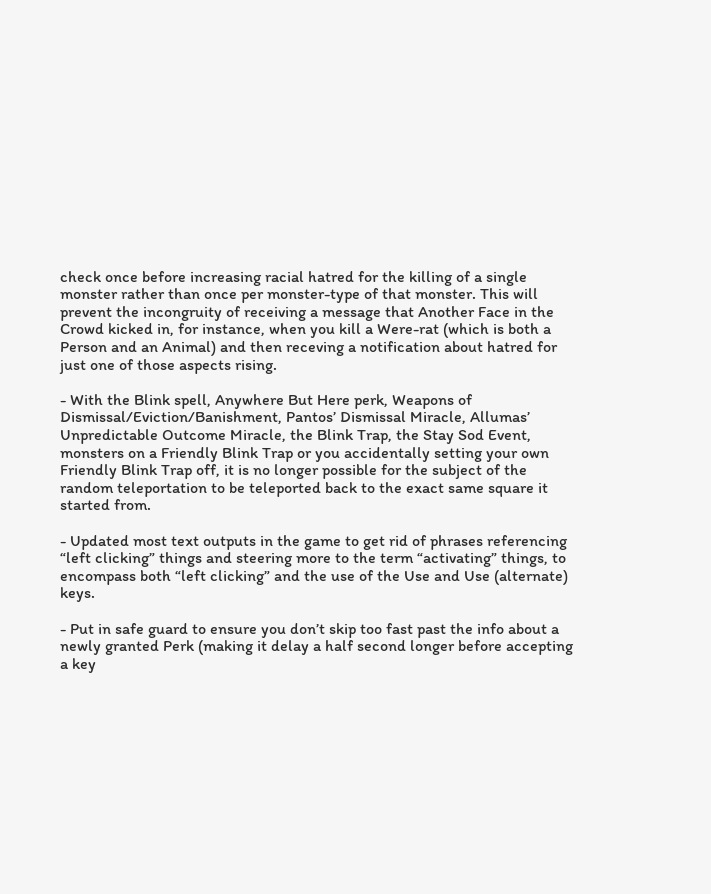check once before increasing racial hatred for the killing of a single monster rather than once per monster-type of that monster. This will prevent the incongruity of receiving a message that Another Face in the Crowd kicked in, for instance, when you kill a Were-rat (which is both a Person and an Animal) and then receving a notification about hatred for just one of those aspects rising.

- With the Blink spell, Anywhere But Here perk, Weapons of Dismissal/Eviction/Banishment, Pantos’ Dismissal Miracle, Allumas’ Unpredictable Outcome Miracle, the Blink Trap, the Stay Sod Event, monsters on a Friendly Blink Trap or you accidentally setting your own Friendly Blink Trap off, it is no longer possible for the subject of the random teleportation to be teleported back to the exact same square it started from.

- Updated most text outputs in the game to get rid of phrases referencing “left clicking” things and steering more to the term “activating” things, to encompass both “left clicking” and the use of the Use and Use (alternate) keys.

- Put in safe guard to ensure you don’t skip too fast past the info about a newly granted Perk (making it delay a half second longer before accepting a key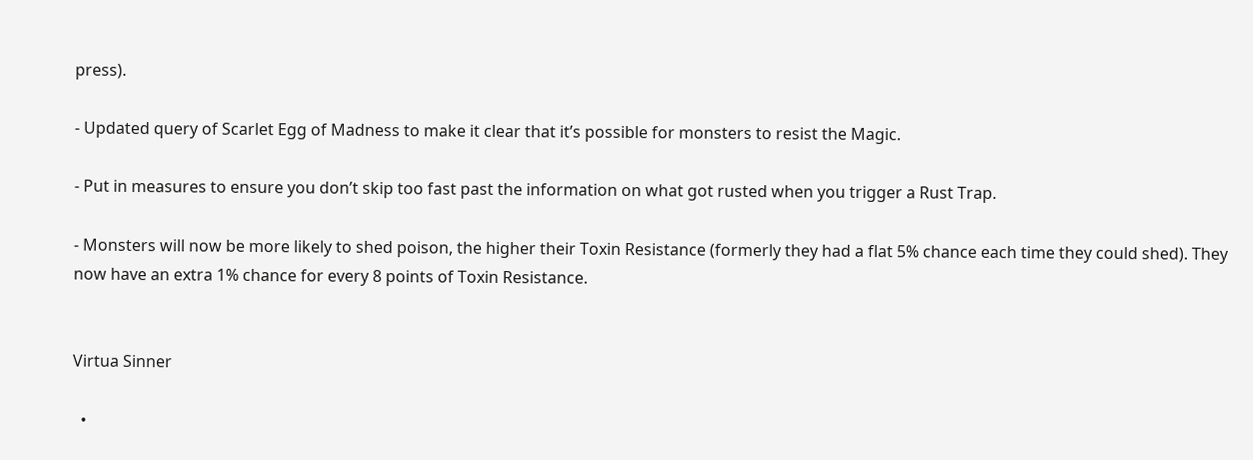press).

- Updated query of Scarlet Egg of Madness to make it clear that it’s possible for monsters to resist the Magic.

- Put in measures to ensure you don’t skip too fast past the information on what got rusted when you trigger a Rust Trap.

- Monsters will now be more likely to shed poison, the higher their Toxin Resistance (formerly they had a flat 5% chance each time they could shed). They now have an extra 1% chance for every 8 points of Toxin Resistance.


Virtua Sinner

  •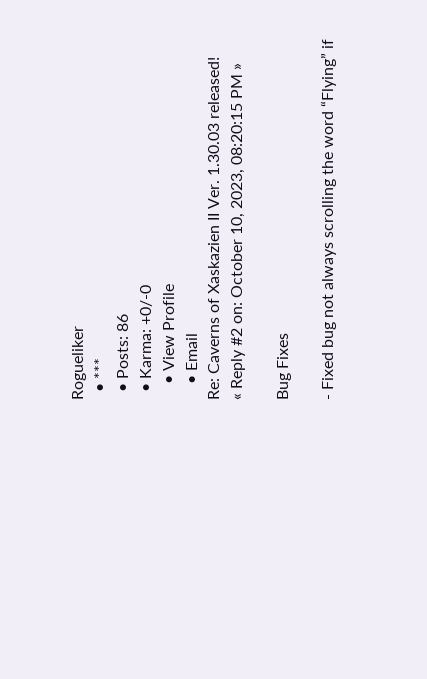Rogueliker
  • ***
  • Posts: 86
  • Karma: +0/-0
    • View Profile
    • Email
Re: Caverns of Xaskazien II Ver. 1.30.03 released!
« Reply #2 on: October 10, 2023, 08:20:15 PM »

Bug Fixes

- Fixed bug not always scrolling the word “Flying” if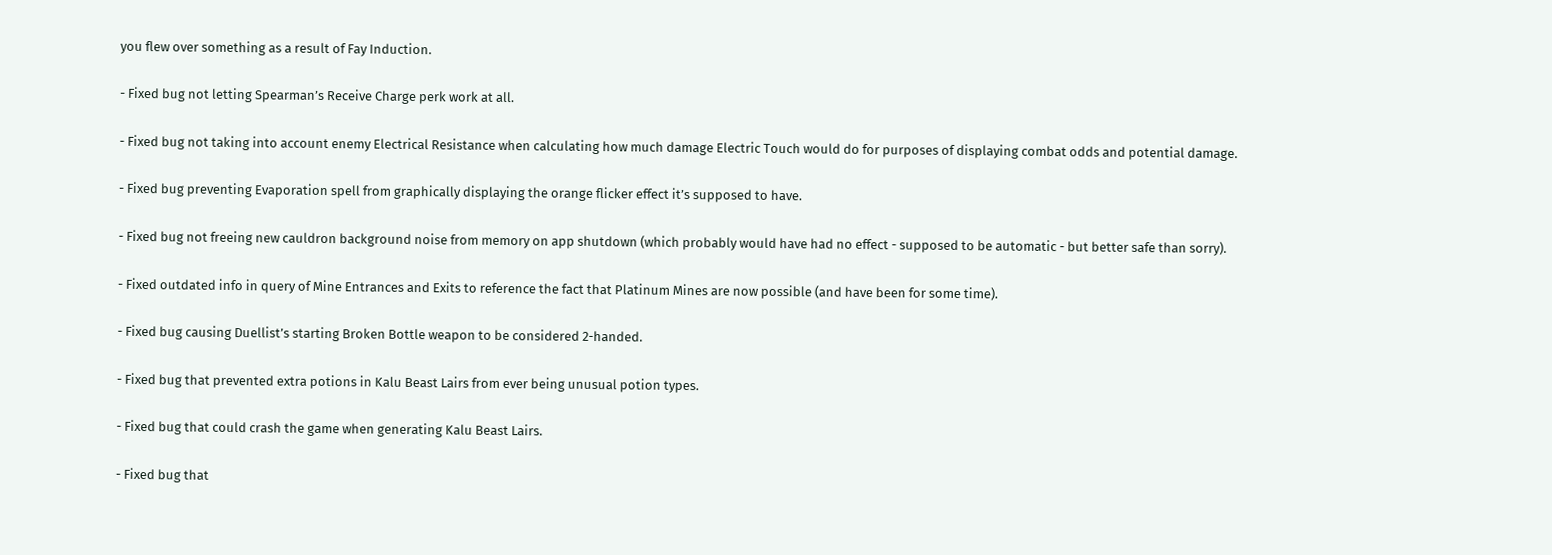you flew over something as a result of Fay Induction.

- Fixed bug not letting Spearman’s Receive Charge perk work at all.

- Fixed bug not taking into account enemy Electrical Resistance when calculating how much damage Electric Touch would do for purposes of displaying combat odds and potential damage.

- Fixed bug preventing Evaporation spell from graphically displaying the orange flicker effect it’s supposed to have.

- Fixed bug not freeing new cauldron background noise from memory on app shutdown (which probably would have had no effect - supposed to be automatic - but better safe than sorry).

- Fixed outdated info in query of Mine Entrances and Exits to reference the fact that Platinum Mines are now possible (and have been for some time).

- Fixed bug causing Duellist’s starting Broken Bottle weapon to be considered 2-handed.

- Fixed bug that prevented extra potions in Kalu Beast Lairs from ever being unusual potion types.

- Fixed bug that could crash the game when generating Kalu Beast Lairs.

- Fixed bug that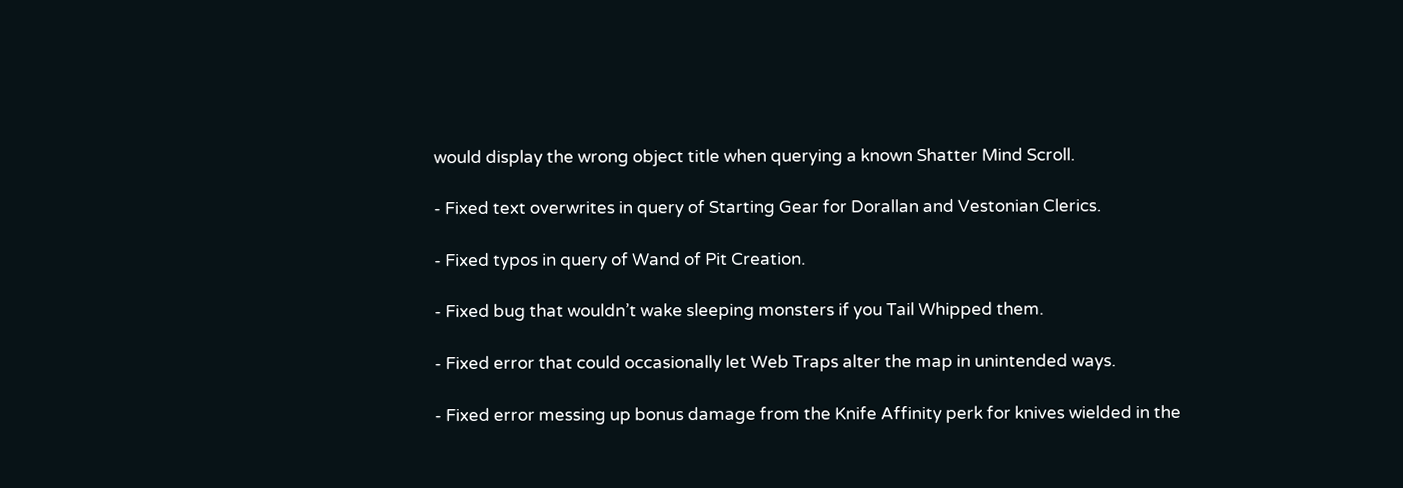would display the wrong object title when querying a known Shatter Mind Scroll.

- Fixed text overwrites in query of Starting Gear for Dorallan and Vestonian Clerics.

- Fixed typos in query of Wand of Pit Creation.

- Fixed bug that wouldn’t wake sleeping monsters if you Tail Whipped them.

- Fixed error that could occasionally let Web Traps alter the map in unintended ways.

- Fixed error messing up bonus damage from the Knife Affinity perk for knives wielded in the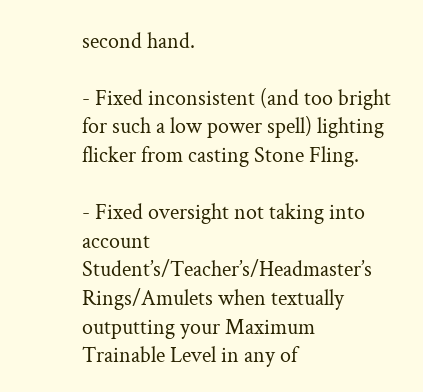second hand.

- Fixed inconsistent (and too bright for such a low power spell) lighting flicker from casting Stone Fling.

- Fixed oversight not taking into account Student’s/Teacher’s/Headmaster’s Rings/Amulets when textually outputting your Maximum Trainable Level in any of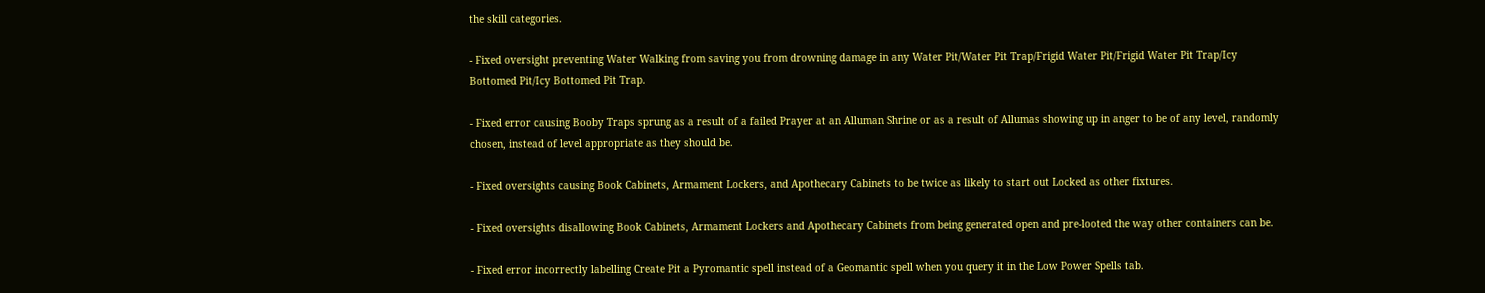the skill categories.

- Fixed oversight preventing Water Walking from saving you from drowning damage in any Water Pit/Water Pit Trap/Frigid Water Pit/Frigid Water Pit Trap/Icy Bottomed Pit/Icy Bottomed Pit Trap.

- Fixed error causing Booby Traps sprung as a result of a failed Prayer at an Alluman Shrine or as a result of Allumas showing up in anger to be of any level, randomly chosen, instead of level appropriate as they should be.

- Fixed oversights causing Book Cabinets, Armament Lockers, and Apothecary Cabinets to be twice as likely to start out Locked as other fixtures.

- Fixed oversights disallowing Book Cabinets, Armament Lockers and Apothecary Cabinets from being generated open and pre-looted the way other containers can be.

- Fixed error incorrectly labelling Create Pit a Pyromantic spell instead of a Geomantic spell when you query it in the Low Power Spells tab.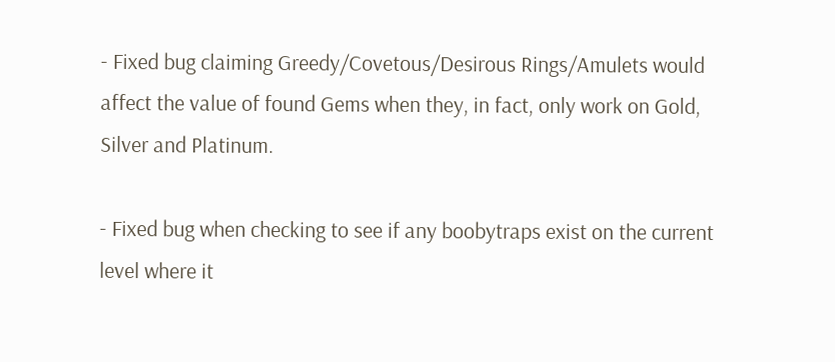- Fixed bug claiming Greedy/Covetous/Desirous Rings/Amulets would affect the value of found Gems when they, in fact, only work on Gold, Silver and Platinum.

- Fixed bug when checking to see if any boobytraps exist on the current level where it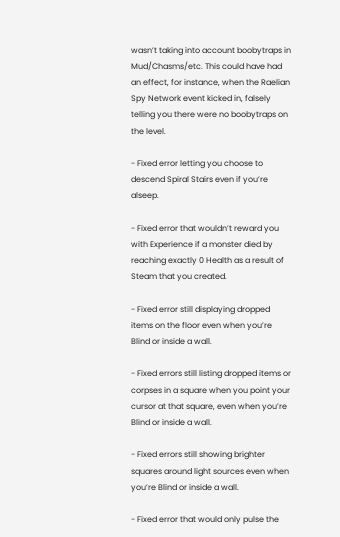wasn’t taking into account boobytraps in Mud/Chasms/etc. This could have had an effect, for instance, when the Raelian Spy Network event kicked in, falsely telling you there were no boobytraps on the level.

- Fixed error letting you choose to descend Spiral Stairs even if you’re alseep.

- Fixed error that wouldn’t reward you with Experience if a monster died by reaching exactly 0 Health as a result of Steam that you created.

- Fixed error still displaying dropped items on the floor even when you’re Blind or inside a wall.

- Fixed errors still listing dropped items or corpses in a square when you point your cursor at that square, even when you’re Blind or inside a wall.

- Fixed errors still showing brighter squares around light sources even when you’re Blind or inside a wall.

- Fixed error that would only pulse the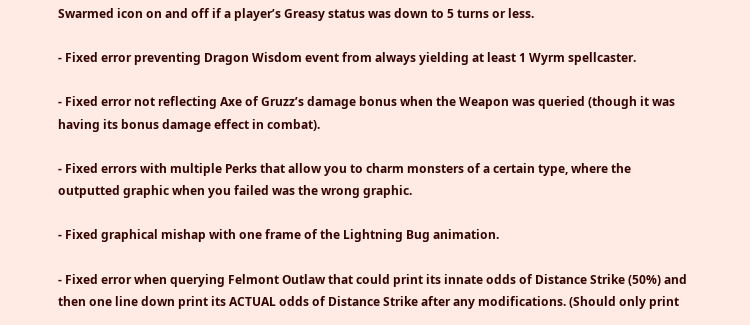Swarmed icon on and off if a player’s Greasy status was down to 5 turns or less.

- Fixed error preventing Dragon Wisdom event from always yielding at least 1 Wyrm spellcaster.

- Fixed error not reflecting Axe of Gruzz’s damage bonus when the Weapon was queried (though it was having its bonus damage effect in combat).

- Fixed errors with multiple Perks that allow you to charm monsters of a certain type, where the outputted graphic when you failed was the wrong graphic.

- Fixed graphical mishap with one frame of the Lightning Bug animation.

- Fixed error when querying Felmont Outlaw that could print its innate odds of Distance Strike (50%) and then one line down print its ACTUAL odds of Distance Strike after any modifications. (Should only print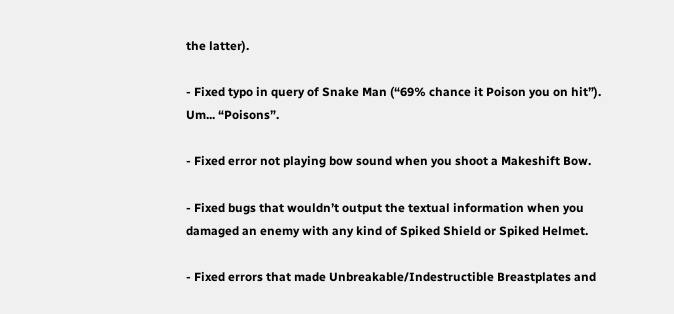the latter).

- Fixed typo in query of Snake Man (“69% chance it Poison you on hit”). Um... “Poisons”.

- Fixed error not playing bow sound when you shoot a Makeshift Bow.

- Fixed bugs that wouldn’t output the textual information when you damaged an enemy with any kind of Spiked Shield or Spiked Helmet.

- Fixed errors that made Unbreakable/Indestructible Breastplates and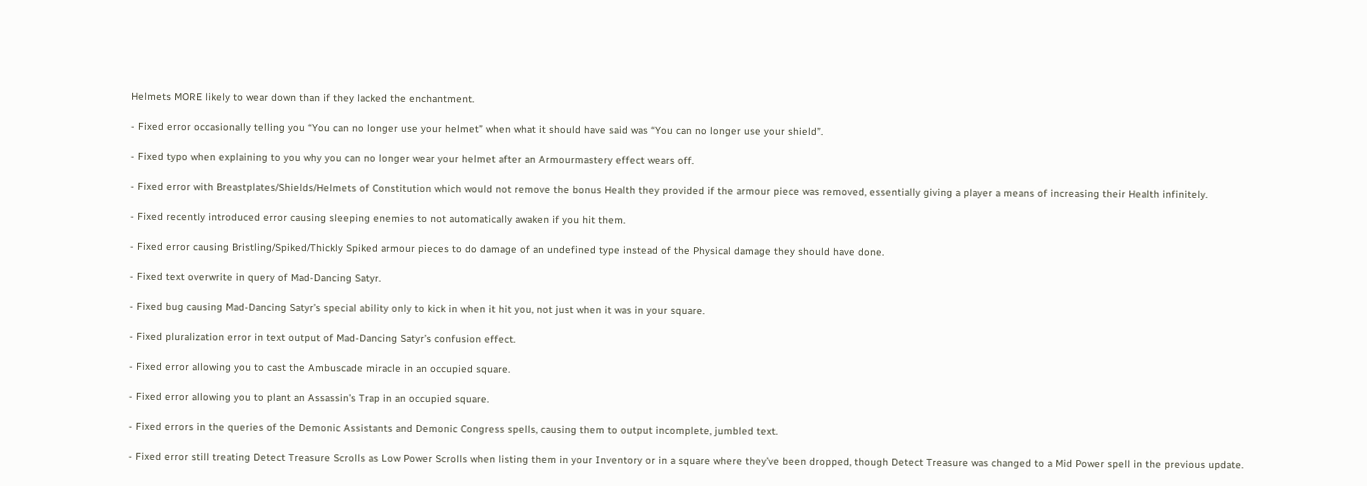Helmets MORE likely to wear down than if they lacked the enchantment.

- Fixed error occasionally telling you “You can no longer use your helmet” when what it should have said was “You can no longer use your shield”.

- Fixed typo when explaining to you why you can no longer wear your helmet after an Armourmastery effect wears off.

- Fixed error with Breastplates/Shields/Helmets of Constitution which would not remove the bonus Health they provided if the armour piece was removed, essentially giving a player a means of increasing their Health infinitely.

- Fixed recently introduced error causing sleeping enemies to not automatically awaken if you hit them.

- Fixed error causing Bristling/Spiked/Thickly Spiked armour pieces to do damage of an undefined type instead of the Physical damage they should have done.

- Fixed text overwrite in query of Mad-Dancing Satyr.

- Fixed bug causing Mad-Dancing Satyr’s special ability only to kick in when it hit you, not just when it was in your square.

- Fixed pluralization error in text output of Mad-Dancing Satyr’s confusion effect.

- Fixed error allowing you to cast the Ambuscade miracle in an occupied square.

- Fixed error allowing you to plant an Assassin’s Trap in an occupied square.

- Fixed errors in the queries of the Demonic Assistants and Demonic Congress spells, causing them to output incomplete, jumbled text.

- Fixed error still treating Detect Treasure Scrolls as Low Power Scrolls when listing them in your Inventory or in a square where they’ve been dropped, though Detect Treasure was changed to a Mid Power spell in the previous update.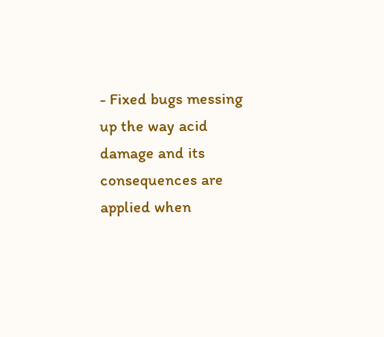- Fixed bugs messing up the way acid damage and its consequences are applied when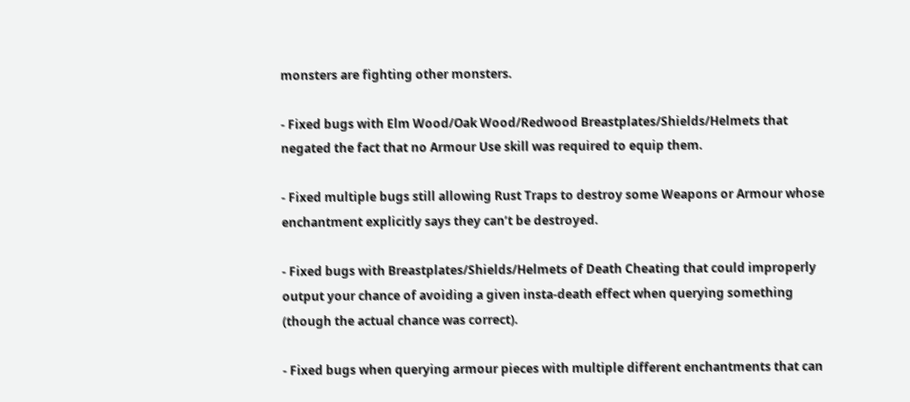monsters are fighting other monsters.

- Fixed bugs with Elm Wood/Oak Wood/Redwood Breastplates/Shields/Helmets that negated the fact that no Armour Use skill was required to equip them.

- Fixed multiple bugs still allowing Rust Traps to destroy some Weapons or Armour whose enchantment explicitly says they can’t be destroyed.

- Fixed bugs with Breastplates/Shields/Helmets of Death Cheating that could improperly output your chance of avoiding a given insta-death effect when querying something (though the actual chance was correct).

- Fixed bugs when querying armour pieces with multiple different enchantments that can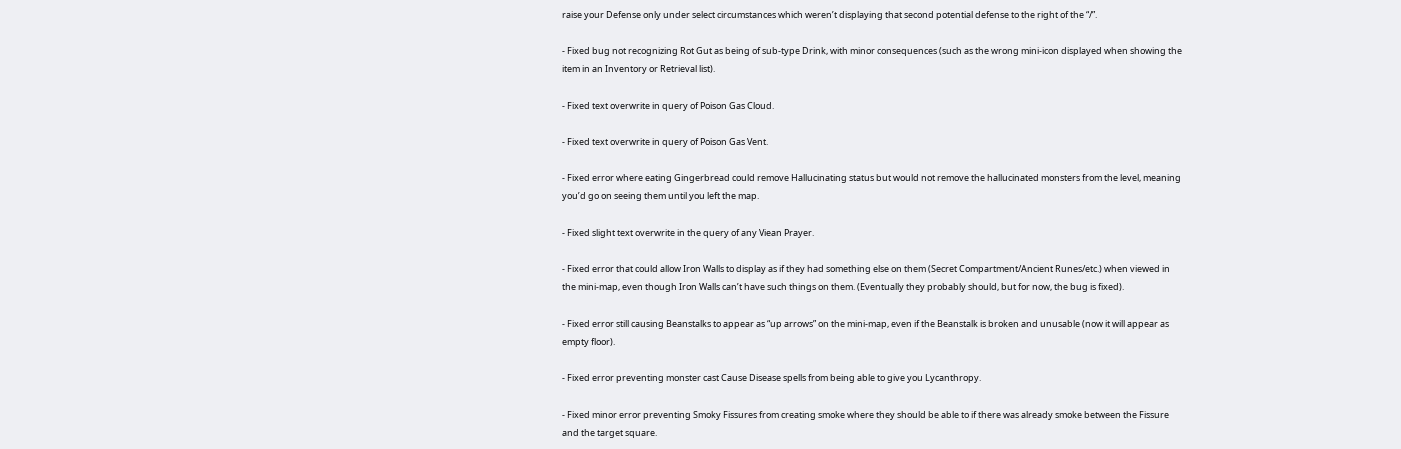raise your Defense only under select circumstances which weren’t displaying that second potential defense to the right of the “/”.

- Fixed bug not recognizing Rot Gut as being of sub-type Drink, with minor consequences (such as the wrong mini-icon displayed when showing the item in an Inventory or Retrieval list).

- Fixed text overwrite in query of Poison Gas Cloud.

- Fixed text overwrite in query of Poison Gas Vent.

- Fixed error where eating Gingerbread could remove Hallucinating status but would not remove the hallucinated monsters from the level, meaning you’d go on seeing them until you left the map.

- Fixed slight text overwrite in the query of any Viean Prayer.

- Fixed error that could allow Iron Walls to display as if they had something else on them (Secret Compartment/Ancient Runes/etc.) when viewed in the mini-map, even though Iron Walls can’t have such things on them. (Eventually they probably should, but for now, the bug is fixed).

- Fixed error still causing Beanstalks to appear as “up arrows” on the mini-map, even if the Beanstalk is broken and unusable (now it will appear as empty floor).

- Fixed error preventing monster cast Cause Disease spells from being able to give you Lycanthropy.

- Fixed minor error preventing Smoky Fissures from creating smoke where they should be able to if there was already smoke between the Fissure and the target square.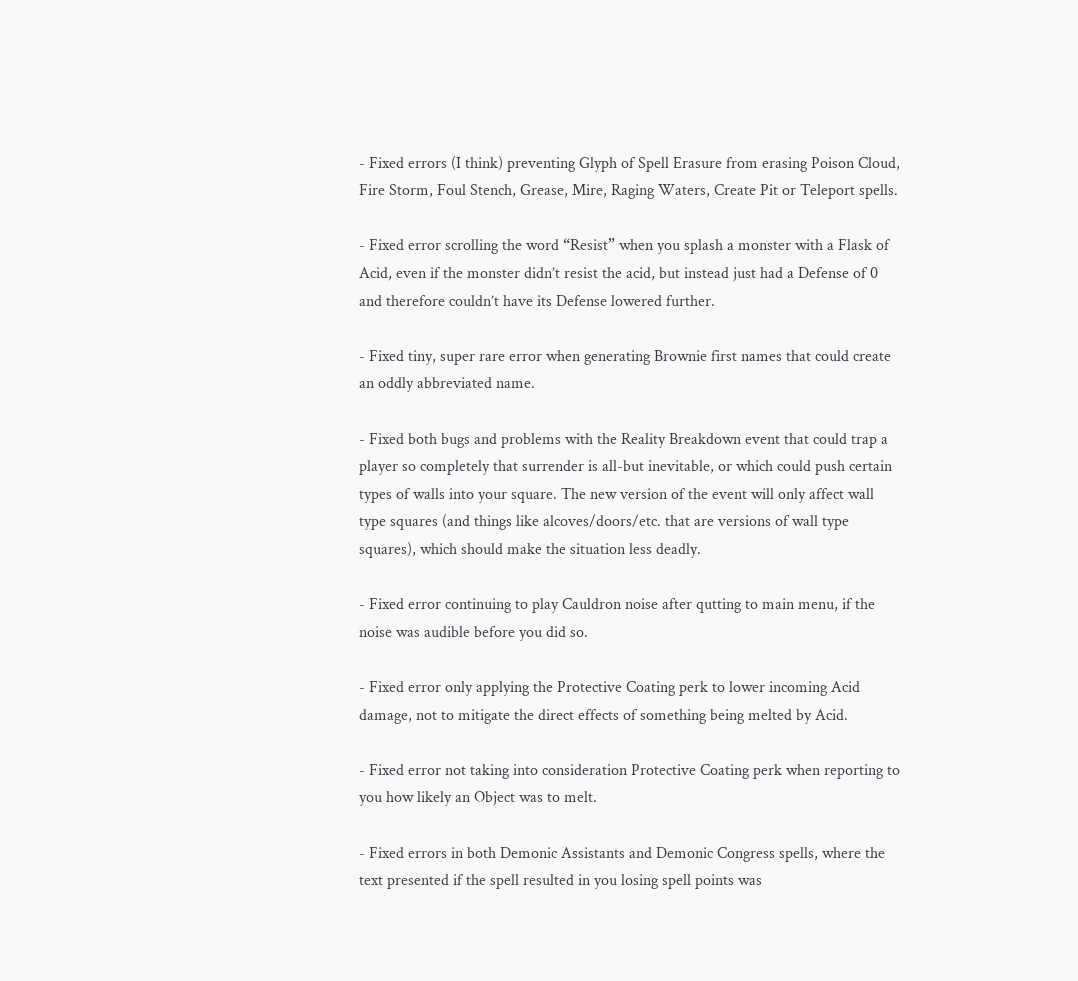- Fixed errors (I think) preventing Glyph of Spell Erasure from erasing Poison Cloud, Fire Storm, Foul Stench, Grease, Mire, Raging Waters, Create Pit or Teleport spells.

- Fixed error scrolling the word “Resist” when you splash a monster with a Flask of Acid, even if the monster didn’t resist the acid, but instead just had a Defense of 0 and therefore couldn’t have its Defense lowered further.

- Fixed tiny, super rare error when generating Brownie first names that could create an oddly abbreviated name.

- Fixed both bugs and problems with the Reality Breakdown event that could trap a player so completely that surrender is all-but inevitable, or which could push certain types of walls into your square. The new version of the event will only affect wall type squares (and things like alcoves/doors/etc. that are versions of wall type squares), which should make the situation less deadly.

- Fixed error continuing to play Cauldron noise after qutting to main menu, if the noise was audible before you did so.

- Fixed error only applying the Protective Coating perk to lower incoming Acid damage, not to mitigate the direct effects of something being melted by Acid.

- Fixed error not taking into consideration Protective Coating perk when reporting to you how likely an Object was to melt.

- Fixed errors in both Demonic Assistants and Demonic Congress spells, where the text presented if the spell resulted in you losing spell points was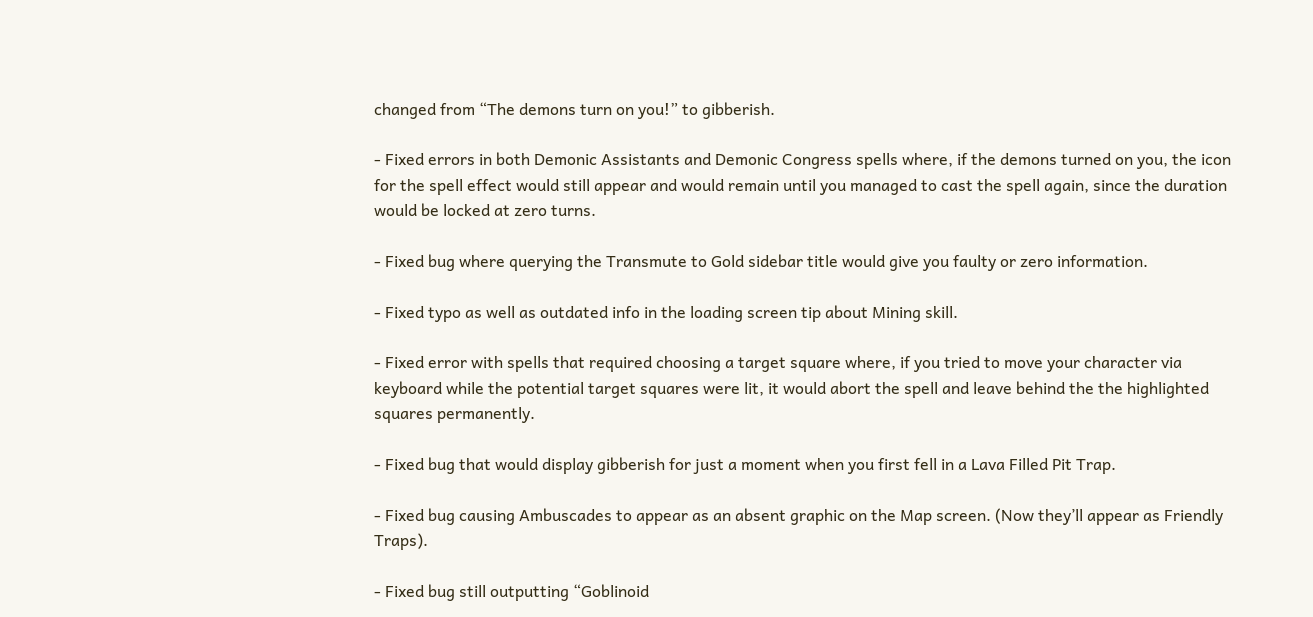changed from “The demons turn on you!” to gibberish.

- Fixed errors in both Demonic Assistants and Demonic Congress spells where, if the demons turned on you, the icon for the spell effect would still appear and would remain until you managed to cast the spell again, since the duration would be locked at zero turns.

- Fixed bug where querying the Transmute to Gold sidebar title would give you faulty or zero information.

- Fixed typo as well as outdated info in the loading screen tip about Mining skill.

- Fixed error with spells that required choosing a target square where, if you tried to move your character via keyboard while the potential target squares were lit, it would abort the spell and leave behind the the highlighted squares permanently.

- Fixed bug that would display gibberish for just a moment when you first fell in a Lava Filled Pit Trap.

- Fixed bug causing Ambuscades to appear as an absent graphic on the Map screen. (Now they’ll appear as Friendly Traps).

- Fixed bug still outputting “Goblinoid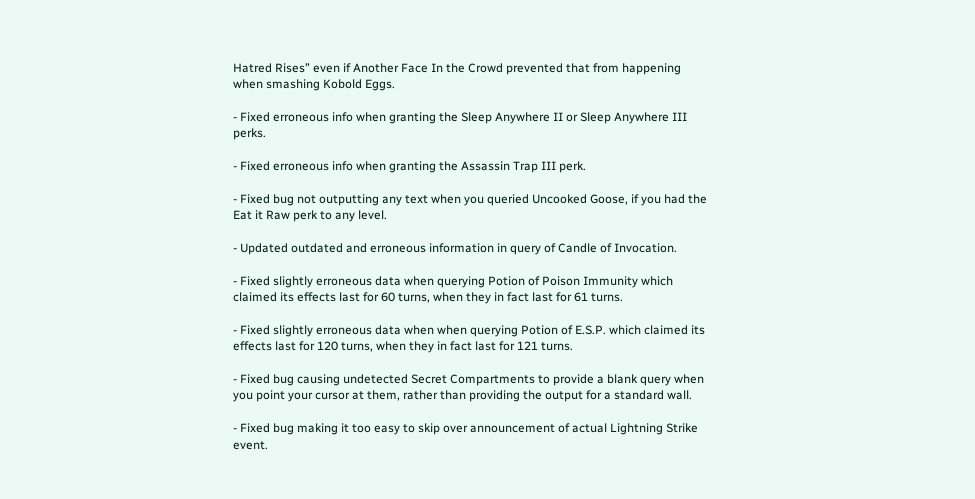Hatred Rises” even if Another Face In the Crowd prevented that from happening when smashing Kobold Eggs.

- Fixed erroneous info when granting the Sleep Anywhere II or Sleep Anywhere III perks.

- Fixed erroneous info when granting the Assassin Trap III perk.

- Fixed bug not outputting any text when you queried Uncooked Goose, if you had the Eat it Raw perk to any level.

- Updated outdated and erroneous information in query of Candle of Invocation.

- Fixed slightly erroneous data when querying Potion of Poison Immunity which claimed its effects last for 60 turns, when they in fact last for 61 turns.

- Fixed slightly erroneous data when when querying Potion of E.S.P. which claimed its effects last for 120 turns, when they in fact last for 121 turns.

- Fixed bug causing undetected Secret Compartments to provide a blank query when you point your cursor at them, rather than providing the output for a standard wall.

- Fixed bug making it too easy to skip over announcement of actual Lightning Strike event.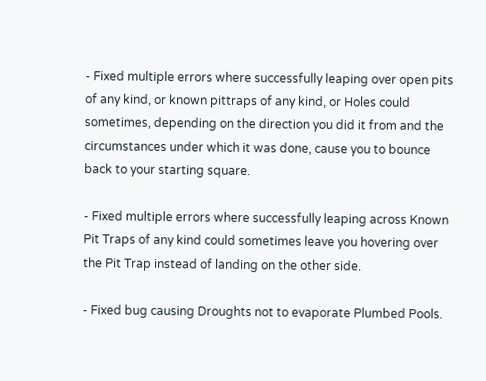- Fixed multiple errors where successfully leaping over open pits of any kind, or known pittraps of any kind, or Holes could sometimes, depending on the direction you did it from and the circumstances under which it was done, cause you to bounce back to your starting square.

- Fixed multiple errors where successfully leaping across Known Pit Traps of any kind could sometimes leave you hovering over the Pit Trap instead of landing on the other side.

- Fixed bug causing Droughts not to evaporate Plumbed Pools.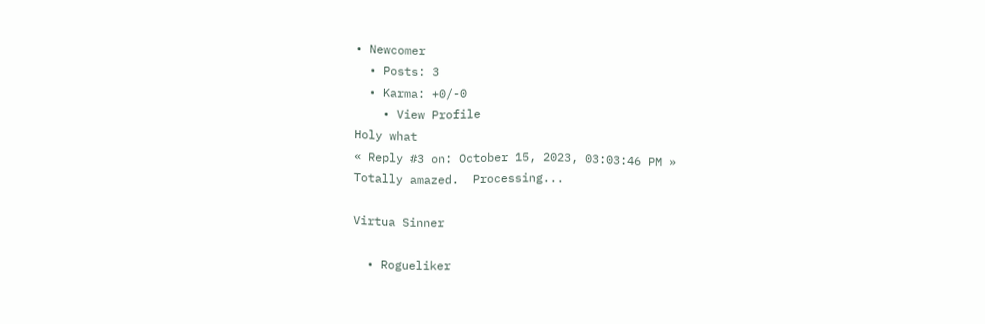• Newcomer
  • Posts: 3
  • Karma: +0/-0
    • View Profile
Holy what
« Reply #3 on: October 15, 2023, 03:03:46 PM »
Totally amazed.  Processing...

Virtua Sinner

  • Rogueliker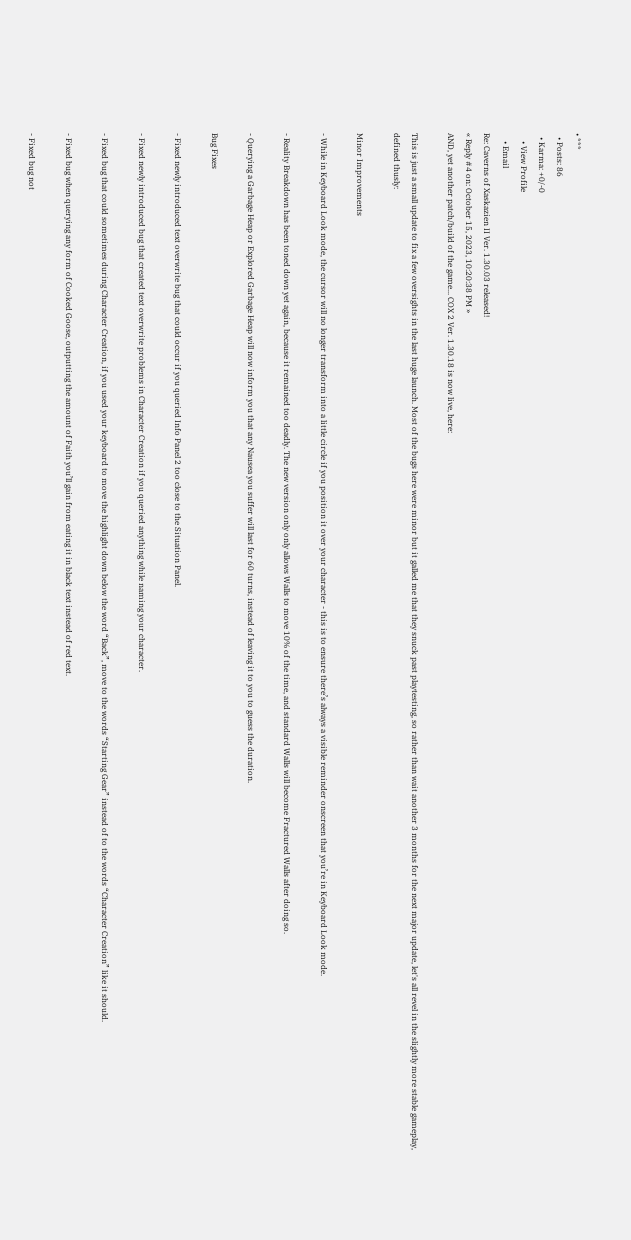• ***
  • Posts: 86
  • Karma: +0/-0
    • View Profile
    • Email
Re: Caverns of Xaskazien II Ver. 1.30.03 released!
« Reply #4 on: October 15, 2023, 10:20:38 PM »
AND, yet another patch/build of the game... COX 2 Ver. 1.30.18 is now live, here:

This is just a small update to fix a few oversights in the last huge launch. Most of the bugs here were minor but it galled me that they snuck past playtesting, so rather than wait another 3 months for the next major update, let's all revel in the slightly more stable gameplay, defined thusly:

Minor Improvements

- While in Keyboard Look mode, the cursor will no longer transform into a little circle if you position it over your character - this is to ensure there’s always a visible reminder onscreen that you’re in Keyboard Look mode.

- Reality Breakdown has been toned down yet again, because it remained too deadly. The new version only only allows Walls to move 10% of the time, and standard Walls will become Fractured Walls after doing so.

- Querying a Garbage Heap or Explored Garbage Heap will now inform you that any Nausea you suffer will last for 60 turns, instead of leaving it to you to guess the duration.

Bug Fixes

- Fixed newly introduced text overwrite bug that could occur if you queried Info Panel 2 too close to the Situation Panel.

- Fixed newly introduced bug that created text overwrite problems in Character Creation if you queried anything while naming your character.

- Fixed bug that could sometimes during Character Creation, if you used your keyboard to move the highlight down below the word “Back”, move to the words “Starting Gear” instead of to the words “Character Creation” like it should.

- Fixed bug when querying any form of Cooked Goose, outputting the amount of Faith you’ll gain from eating it in black text instead of red text.

- Fixed bug not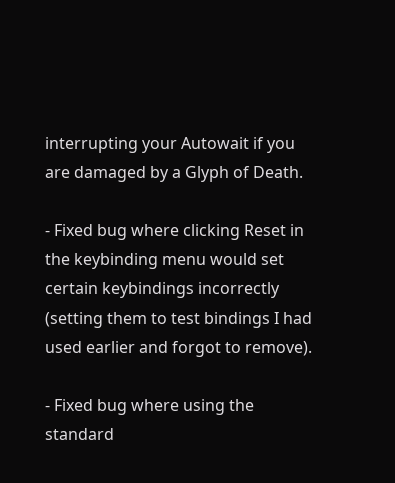interrupting your Autowait if you are damaged by a Glyph of Death.

- Fixed bug where clicking Reset in the keybinding menu would set certain keybindings incorrectly (setting them to test bindings I had used earlier and forgot to remove).

- Fixed bug where using the standard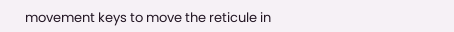movement keys to move the reticule in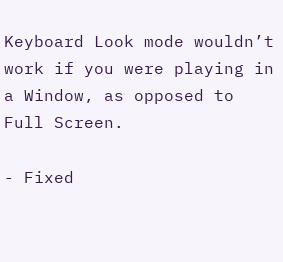Keyboard Look mode wouldn’t work if you were playing in a Window, as opposed to Full Screen.

- Fixed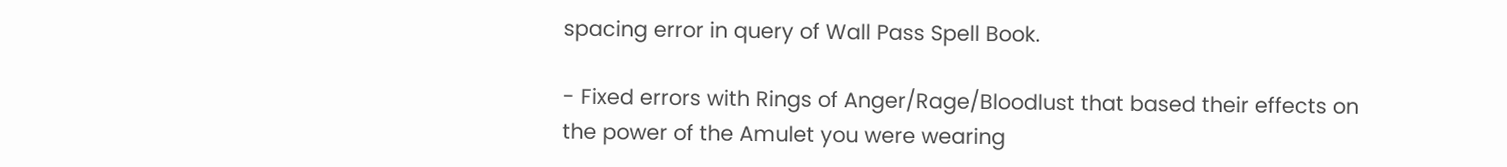spacing error in query of Wall Pass Spell Book.

- Fixed errors with Rings of Anger/Rage/Bloodlust that based their effects on the power of the Amulet you were wearing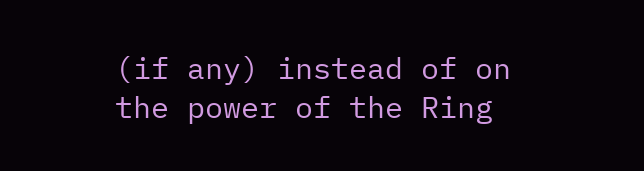(if any) instead of on the power of the Ring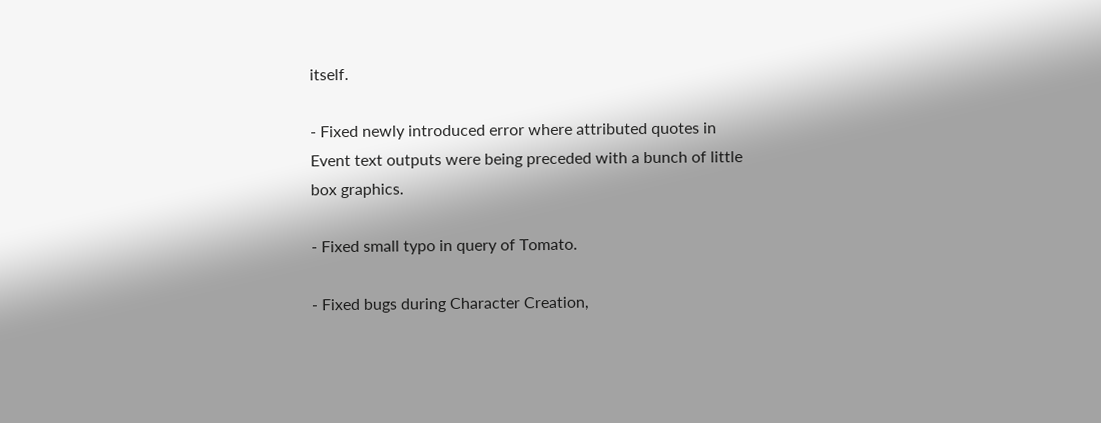itself.

- Fixed newly introduced error where attributed quotes in Event text outputs were being preceded with a bunch of little box graphics.

- Fixed small typo in query of Tomato.

- Fixed bugs during Character Creation,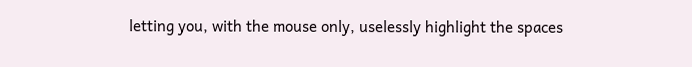letting you, with the mouse only, uselessly highlight the spaces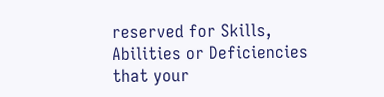reserved for Skills, Abilities or Deficiencies that your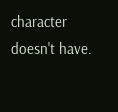character doesn't have.